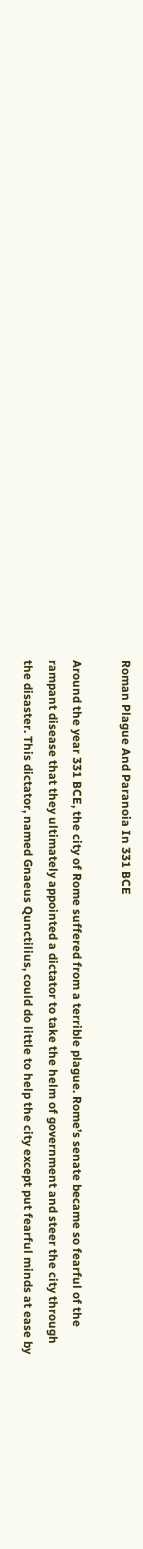Roman Plague And Paranoia In 331 BCE

Around the year 331 BCE, the city of Rome suffered from a terrible plague. Rome’s senate became so fearful of the rampant disease that they ultimately appointed a dictator to take the helm of government and steer the city through the disaster. This dictator, named Gnaeus Qunctilius, could do little to help the city except put fearful minds at ease by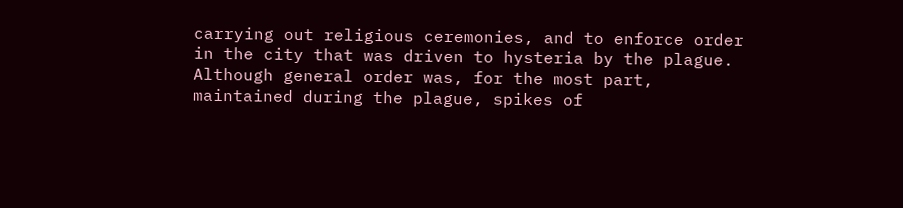carrying out religious ceremonies, and to enforce order in the city that was driven to hysteria by the plague. Although general order was, for the most part, maintained during the plague, spikes of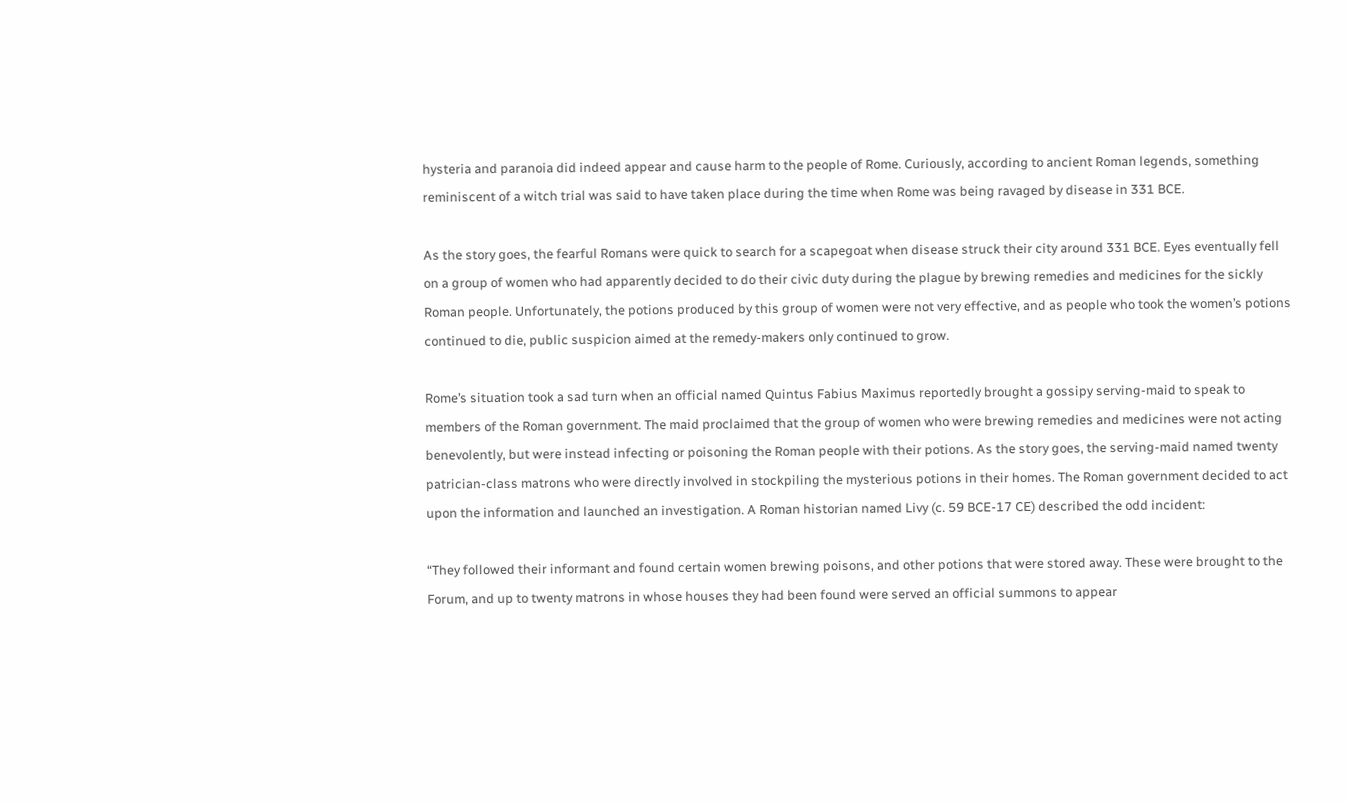hysteria and paranoia did indeed appear and cause harm to the people of Rome. Curiously, according to ancient Roman legends, something reminiscent of a witch trial was said to have taken place during the time when Rome was being ravaged by disease in 331 BCE.

As the story goes, the fearful Romans were quick to search for a scapegoat when disease struck their city around 331 BCE. Eyes eventually fell on a group of women who had apparently decided to do their civic duty during the plague by brewing remedies and medicines for the sickly Roman people. Unfortunately, the potions produced by this group of women were not very effective, and as people who took the women’s potions continued to die, public suspicion aimed at the remedy-makers only continued to grow.

Rome’s situation took a sad turn when an official named Quintus Fabius Maximus reportedly brought a gossipy serving-maid to speak to members of the Roman government. The maid proclaimed that the group of women who were brewing remedies and medicines were not acting benevolently, but were instead infecting or poisoning the Roman people with their potions. As the story goes, the serving-maid named twenty patrician-class matrons who were directly involved in stockpiling the mysterious potions in their homes. The Roman government decided to act upon the information and launched an investigation. A Roman historian named Livy (c. 59 BCE-17 CE) described the odd incident:

“They followed their informant and found certain women brewing poisons, and other potions that were stored away. These were brought to the Forum, and up to twenty matrons in whose houses they had been found were served an official summons to appear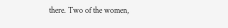there. Two of the women,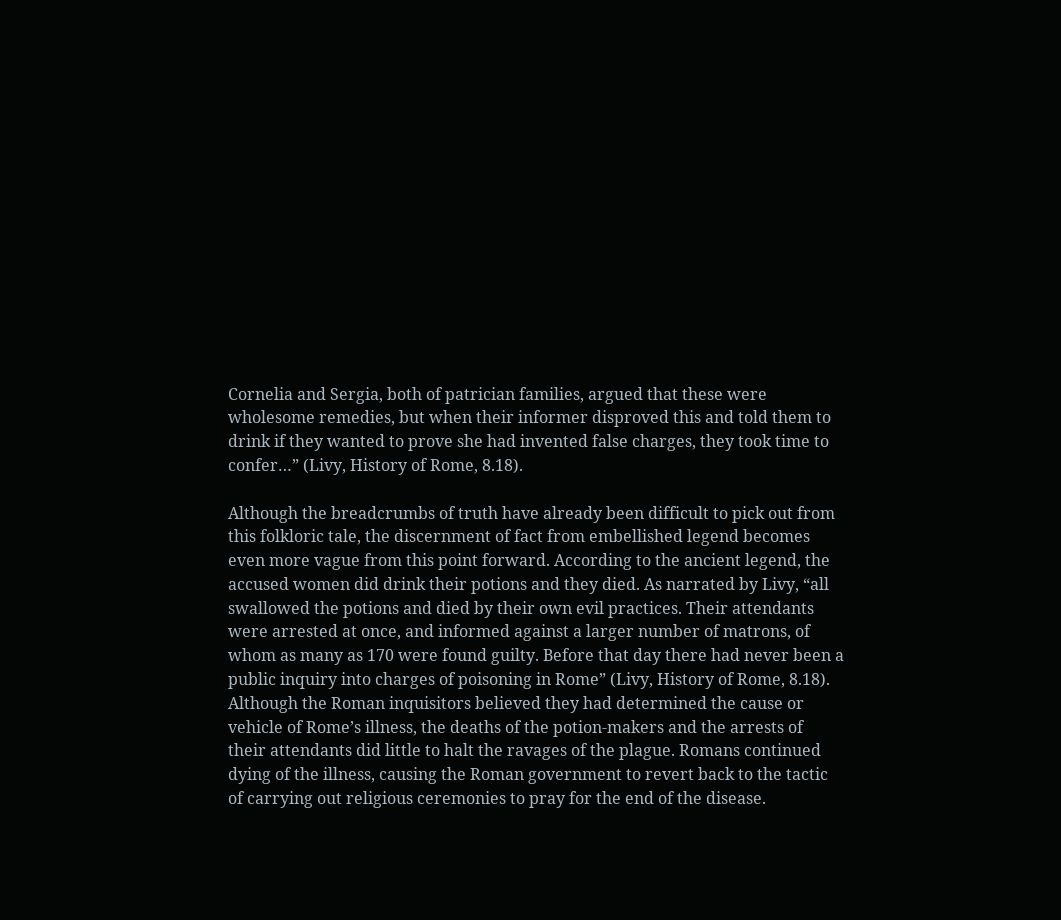Cornelia and Sergia, both of patrician families, argued that these were wholesome remedies, but when their informer disproved this and told them to drink if they wanted to prove she had invented false charges, they took time to confer…” (Livy, History of Rome, 8.18).

Although the breadcrumbs of truth have already been difficult to pick out from this folkloric tale, the discernment of fact from embellished legend becomes even more vague from this point forward. According to the ancient legend, the accused women did drink their potions and they died. As narrated by Livy, “all swallowed the potions and died by their own evil practices. Their attendants were arrested at once, and informed against a larger number of matrons, of whom as many as 170 were found guilty. Before that day there had never been a public inquiry into charges of poisoning in Rome” (Livy, History of Rome, 8.18). Although the Roman inquisitors believed they had determined the cause or vehicle of Rome’s illness, the deaths of the potion-makers and the arrests of their attendants did little to halt the ravages of the plague. Romans continued dying of the illness, causing the Roman government to revert back to the tactic of carrying out religious ceremonies to pray for the end of the disease.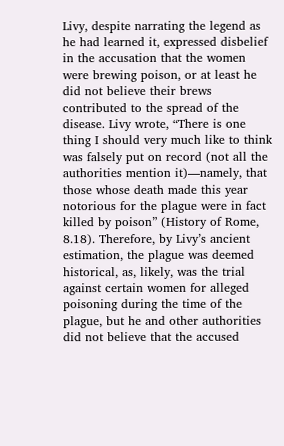Livy, despite narrating the legend as he had learned it, expressed disbelief in the accusation that the women were brewing poison, or at least he did not believe their brews contributed to the spread of the disease. Livy wrote, “There is one thing I should very much like to think was falsely put on record (not all the authorities mention it)—namely, that those whose death made this year notorious for the plague were in fact killed by poison” (History of Rome, 8.18). Therefore, by Livy’s ancient estimation, the plague was deemed historical, as, likely, was the trial against certain women for alleged poisoning during the time of the plague, but he and other authorities did not believe that the accused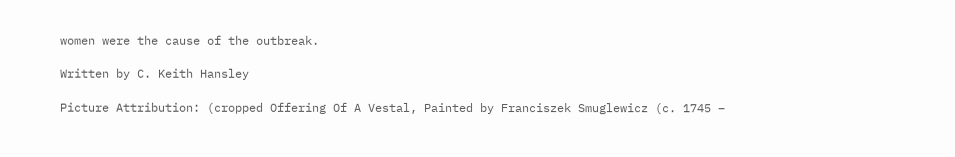women were the cause of the outbreak.

Written by C. Keith Hansley

Picture Attribution: (cropped Offering Of A Vestal, Painted by Franciszek Smuglewicz (c. 1745 –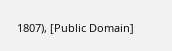1807), [Public Domain]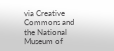via Creative Commons and the National Museum of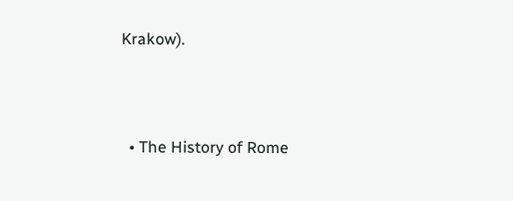Krakow).



  • The History of Rome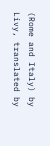(Rome and Italy) by Livy, translated by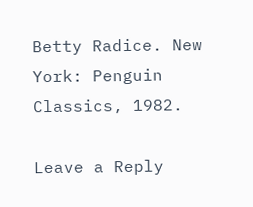Betty Radice. New York: Penguin Classics, 1982.

Leave a Reply